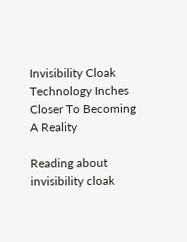Invisibility Cloak Technology Inches Closer To Becoming A Reality

Reading about invisibility cloak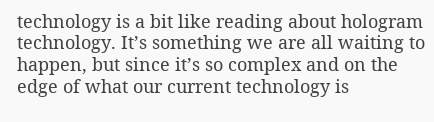technology is a bit like reading about hologram technology. It’s something we are all waiting to happen, but since it’s so complex and on the edge of what our current technology is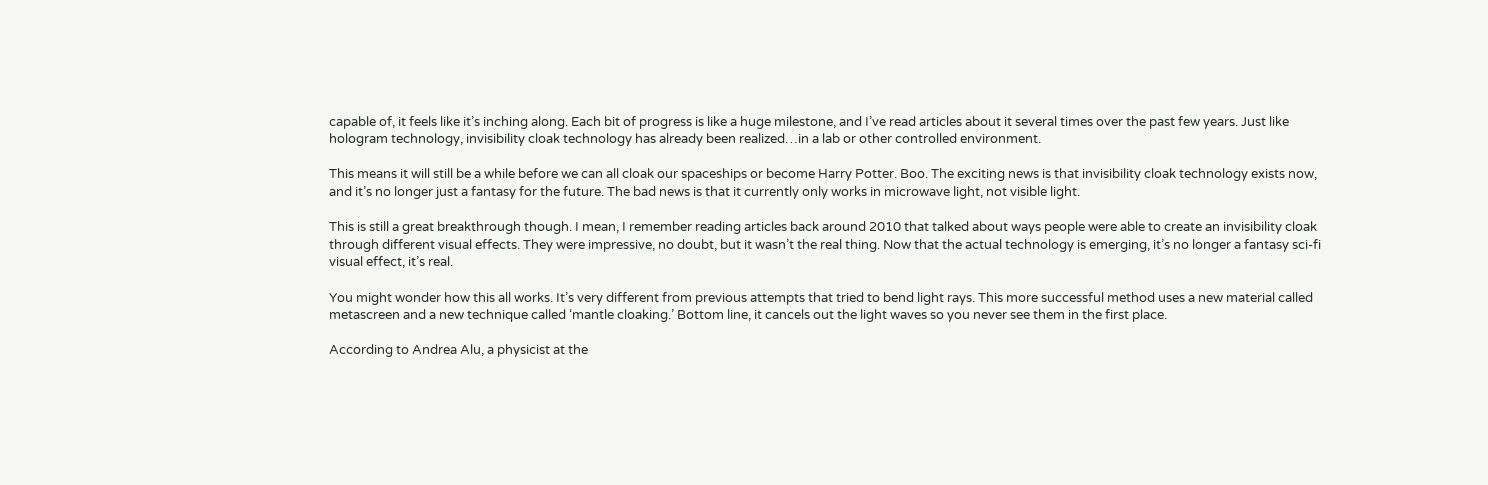capable of, it feels like it’s inching along. Each bit of progress is like a huge milestone, and I’ve read articles about it several times over the past few years. Just like hologram technology, invisibility cloak technology has already been realized…in a lab or other controlled environment.

This means it will still be a while before we can all cloak our spaceships or become Harry Potter. Boo. The exciting news is that invisibility cloak technology exists now, and it’s no longer just a fantasy for the future. The bad news is that it currently only works in microwave light, not visible light.

This is still a great breakthrough though. I mean, I remember reading articles back around 2010 that talked about ways people were able to create an invisibility cloak through different visual effects. They were impressive, no doubt, but it wasn’t the real thing. Now that the actual technology is emerging, it’s no longer a fantasy sci-fi visual effect, it’s real.

You might wonder how this all works. It’s very different from previous attempts that tried to bend light rays. This more successful method uses a new material called metascreen and a new technique called ‘mantle cloaking.’ Bottom line, it cancels out the light waves so you never see them in the first place.

According to Andrea Alu, a physicist at the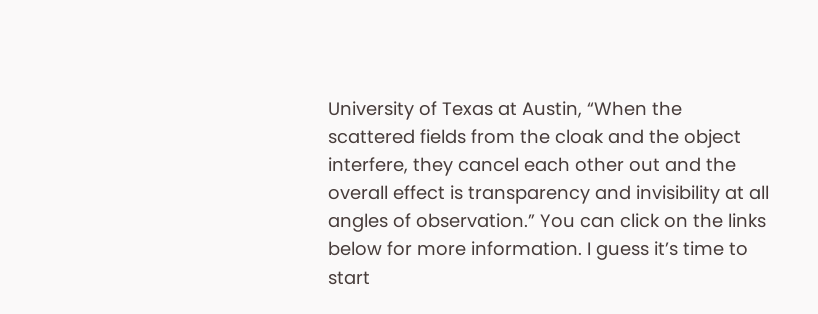University of Texas at Austin, “When the scattered fields from the cloak and the object interfere, they cancel each other out and the overall effect is transparency and invisibility at all angles of observation.” You can click on the links below for more information. I guess it’s time to start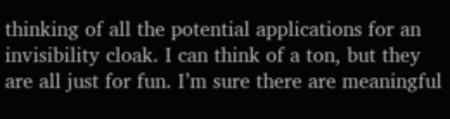thinking of all the potential applications for an invisibility cloak. I can think of a ton, but they are all just for fun. I’m sure there are meaningful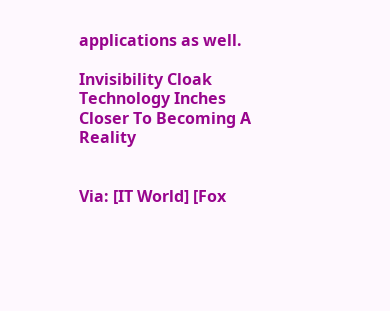applications as well.

Invisibility Cloak Technology Inches Closer To Becoming A Reality


Via: [IT World] [Fox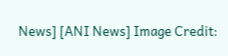News] [ANI News] Image Credit: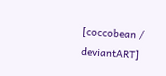[coccobean / deviantART]